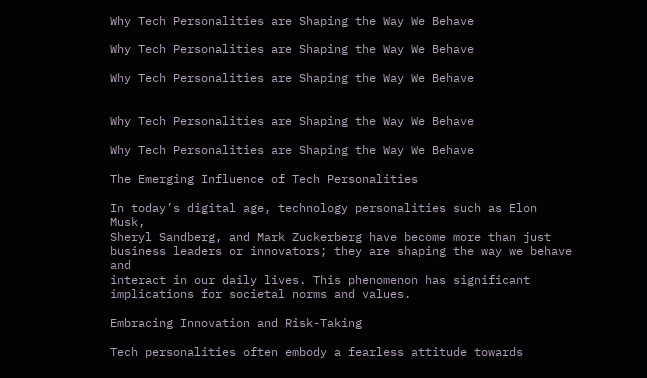Why Tech Personalities are Shaping the Way We Behave

Why Tech Personalities are Shaping the Way We Behave

Why Tech Personalities are Shaping the Way We Behave


Why Tech Personalities are Shaping the Way We Behave

Why Tech Personalities are Shaping the Way We Behave

The Emerging Influence of Tech Personalities

In today’s digital age, technology personalities such as Elon Musk,
Sheryl Sandberg, and Mark Zuckerberg have become more than just
business leaders or innovators; they are shaping the way we behave and
interact in our daily lives. This phenomenon has significant
implications for societal norms and values.

Embracing Innovation and Risk-Taking

Tech personalities often embody a fearless attitude towards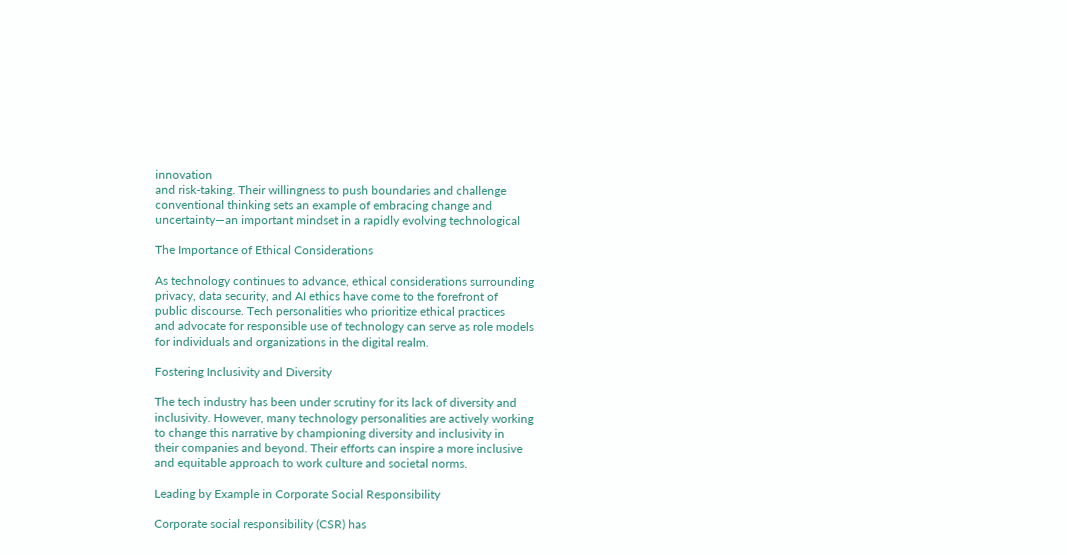innovation
and risk-taking. Their willingness to push boundaries and challenge
conventional thinking sets an example of embracing change and
uncertainty—an important mindset in a rapidly evolving technological

The Importance of Ethical Considerations

As technology continues to advance, ethical considerations surrounding
privacy, data security, and AI ethics have come to the forefront of
public discourse. Tech personalities who prioritize ethical practices
and advocate for responsible use of technology can serve as role models
for individuals and organizations in the digital realm.

Fostering Inclusivity and Diversity

The tech industry has been under scrutiny for its lack of diversity and
inclusivity. However, many technology personalities are actively working
to change this narrative by championing diversity and inclusivity in
their companies and beyond. Their efforts can inspire a more inclusive
and equitable approach to work culture and societal norms.

Leading by Example in Corporate Social Responsibility

Corporate social responsibility (CSR) has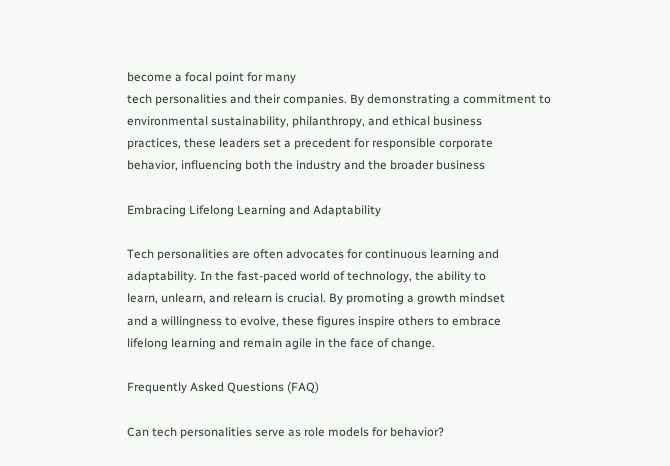become a focal point for many
tech personalities and their companies. By demonstrating a commitment to
environmental sustainability, philanthropy, and ethical business
practices, these leaders set a precedent for responsible corporate
behavior, influencing both the industry and the broader business

Embracing Lifelong Learning and Adaptability

Tech personalities are often advocates for continuous learning and
adaptability. In the fast-paced world of technology, the ability to
learn, unlearn, and relearn is crucial. By promoting a growth mindset
and a willingness to evolve, these figures inspire others to embrace
lifelong learning and remain agile in the face of change.

Frequently Asked Questions (FAQ)

Can tech personalities serve as role models for behavior?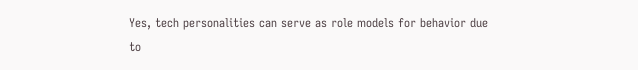Yes, tech personalities can serve as role models for behavior due to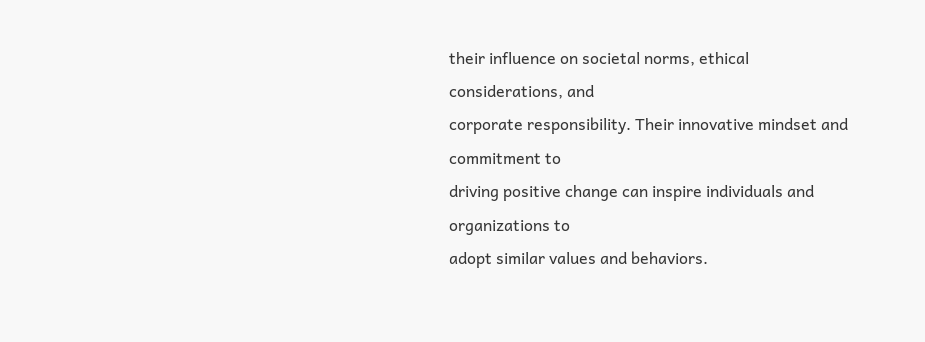their influence on societal norms, ethical considerations, and
corporate responsibility. Their innovative mindset and commitment to
driving positive change can inspire individuals and organizations to
adopt similar values and behaviors.